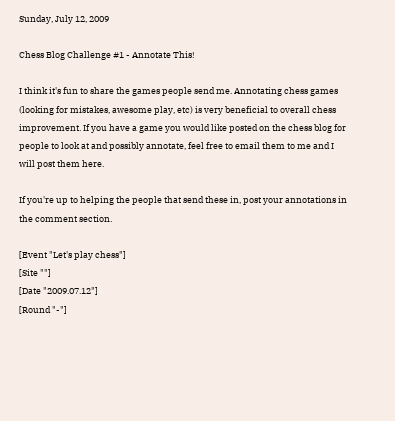Sunday, July 12, 2009

Chess Blog Challenge #1 - Annotate This!

I think it's fun to share the games people send me. Annotating chess games (looking for mistakes, awesome play, etc) is very beneficial to overall chess improvement. If you have a game you would like posted on the chess blog for people to look at and possibly annotate, feel free to email them to me and I will post them here.

If you're up to helping the people that send these in, post your annotations in the comment section.

[Event "Let's play chess"]
[Site ""]
[Date "2009.07.12"]
[Round "-"]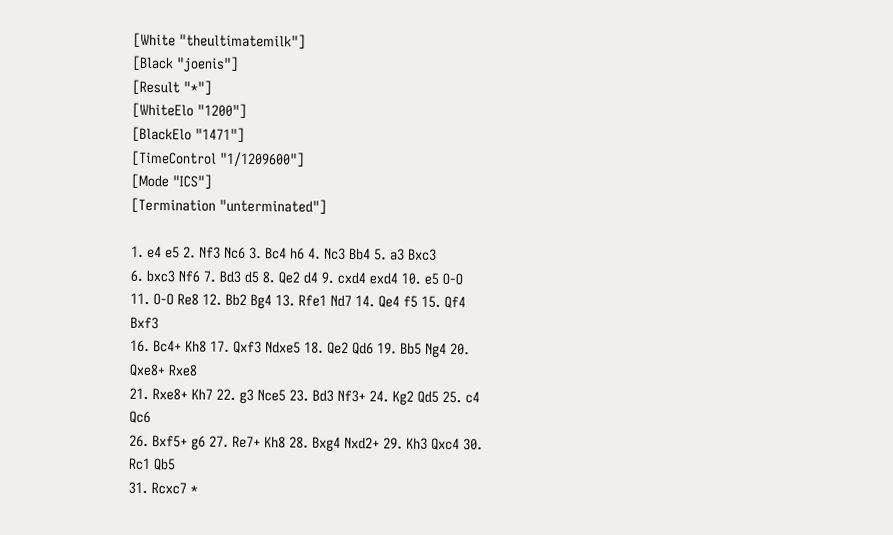[White "theultimatemilk"]
[Black "joenis"]
[Result "*"]
[WhiteElo "1200"]
[BlackElo "1471"]
[TimeControl "1/1209600"]
[Mode "ICS"]
[Termination "unterminated"]

1. e4 e5 2. Nf3 Nc6 3. Bc4 h6 4. Nc3 Bb4 5. a3 Bxc3
6. bxc3 Nf6 7. Bd3 d5 8. Qe2 d4 9. cxd4 exd4 10. e5 O-O
11. O-O Re8 12. Bb2 Bg4 13. Rfe1 Nd7 14. Qe4 f5 15. Qf4 Bxf3
16. Bc4+ Kh8 17. Qxf3 Ndxe5 18. Qe2 Qd6 19. Bb5 Ng4 20. Qxe8+ Rxe8
21. Rxe8+ Kh7 22. g3 Nce5 23. Bd3 Nf3+ 24. Kg2 Qd5 25. c4 Qc6
26. Bxf5+ g6 27. Re7+ Kh8 28. Bxg4 Nxd2+ 29. Kh3 Qxc4 30. Rc1 Qb5
31. Rcxc7 *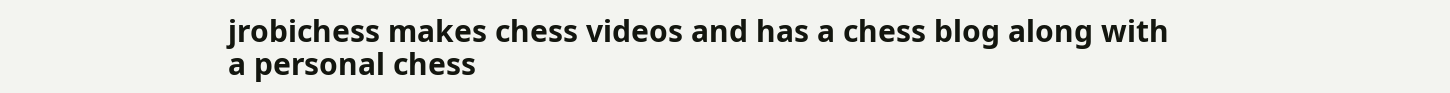jrobichess makes chess videos and has a chess blog along with a personal chess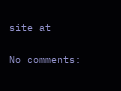site at

No comments: